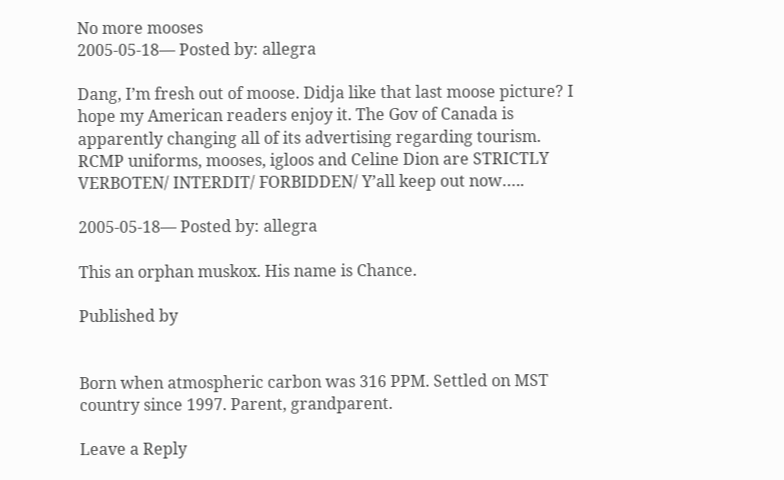No more mooses
2005-05-18— Posted by: allegra

Dang, I’m fresh out of moose. Didja like that last moose picture? I hope my American readers enjoy it. The Gov of Canada is apparently changing all of its advertising regarding tourism. RCMP uniforms, mooses, igloos and Celine Dion are STRICTLY VERBOTEN/ INTERDIT/ FORBIDDEN/ Y’all keep out now…..

2005-05-18— Posted by: allegra

This an orphan muskox. His name is Chance.

Published by


Born when atmospheric carbon was 316 PPM. Settled on MST country since 1997. Parent, grandparent.

Leave a Reply